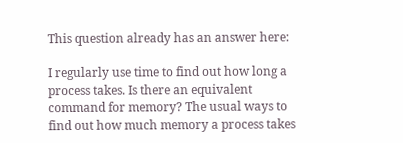This question already has an answer here:

I regularly use time to find out how long a process takes. Is there an equivalent command for memory? The usual ways to find out how much memory a process takes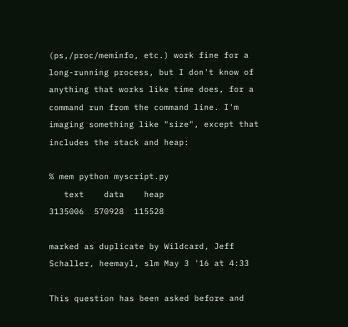(ps,/proc/meminfo, etc.) work fine for a long-running process, but I don't know of anything that works like time does, for a command run from the command line. I'm imaging something like "size", except that includes the stack and heap:

% mem python myscript.py
   text    data    heap
3135006  570928  115528

marked as duplicate by Wildcard, Jeff Schaller, heemayl, slm May 3 '16 at 4:33

This question has been asked before and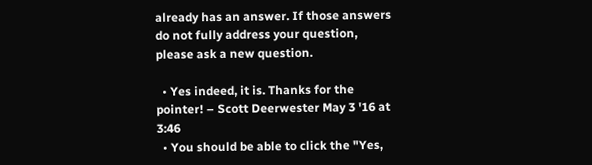already has an answer. If those answers do not fully address your question, please ask a new question.

  • Yes indeed, it is. Thanks for the pointer! – Scott Deerwester May 3 '16 at 3:46
  • You should be able to click the "Yes,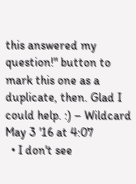this answered my question!" button to mark this one as a duplicate, then. Glad I could help. :) – Wildcard May 3 '16 at 4:07
  • I don't see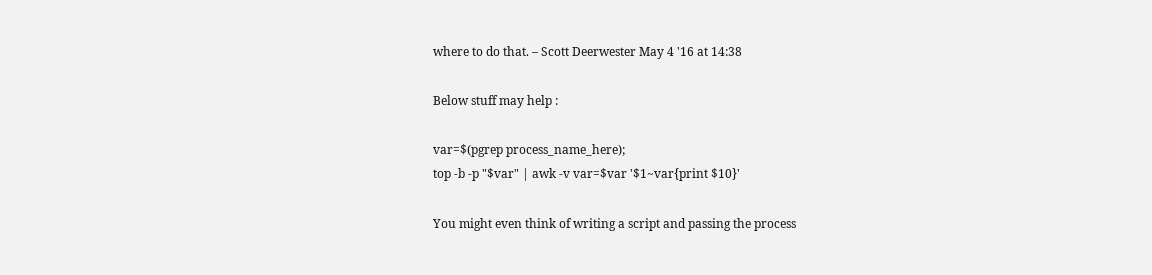where to do that. – Scott Deerwester May 4 '16 at 14:38

Below stuff may help :

var=$(pgrep process_name_here);
top -b -p "$var" | awk -v var=$var '$1~var{print $10}'

You might even think of writing a script and passing the process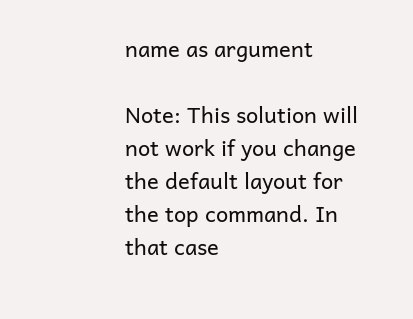name as argument

Note: This solution will not work if you change the default layout for the top command. In that case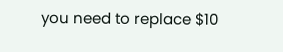you need to replace $10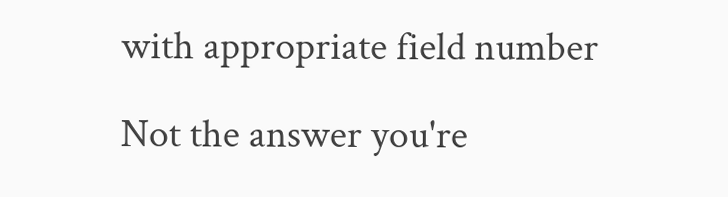with appropriate field number

Not the answer you're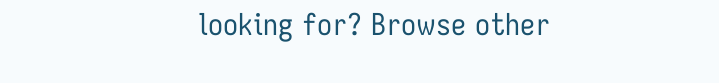looking for? Browse other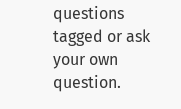questions tagged or ask your own question.